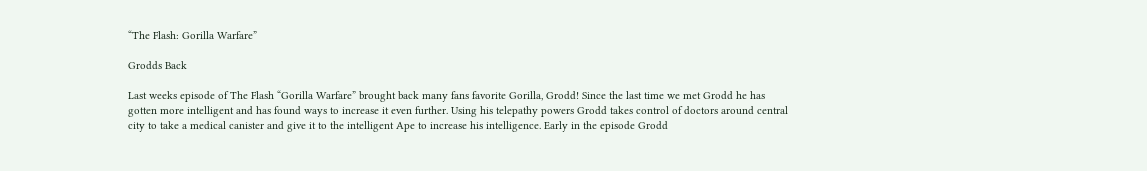“The Flash: Gorilla Warfare”

Grodds Back

Last weeks episode of The Flash “Gorilla Warfare” brought back many fans favorite Gorilla, Grodd! Since the last time we met Grodd he has gotten more intelligent and has found ways to increase it even further. Using his telepathy powers Grodd takes control of doctors around central city to take a medical canister and give it to the intelligent Ape to increase his intelligence. Early in the episode Grodd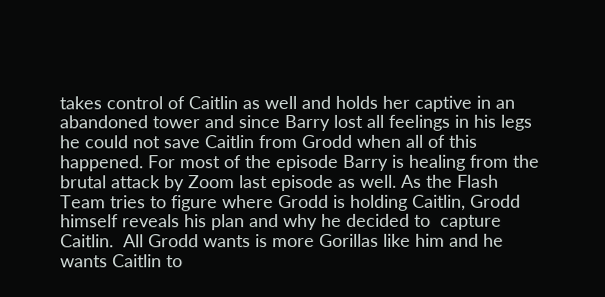takes control of Caitlin as well and holds her captive in an abandoned tower and since Barry lost all feelings in his legs he could not save Caitlin from Grodd when all of this happened. For most of the episode Barry is healing from the brutal attack by Zoom last episode as well. As the Flash Team tries to figure where Grodd is holding Caitlin, Grodd himself reveals his plan and why he decided to  capture Caitlin.  All Grodd wants is more Gorillas like him and he wants Caitlin to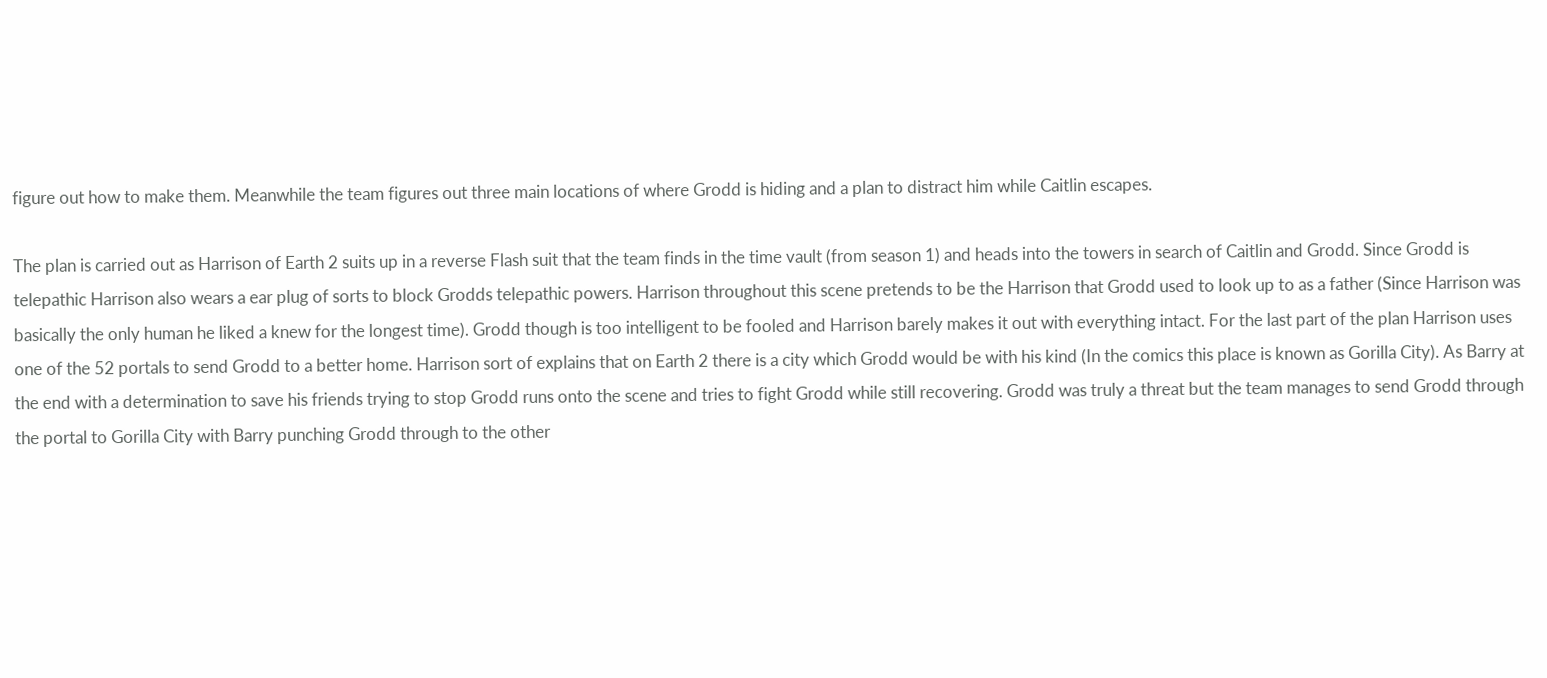figure out how to make them. Meanwhile the team figures out three main locations of where Grodd is hiding and a plan to distract him while Caitlin escapes.

The plan is carried out as Harrison of Earth 2 suits up in a reverse Flash suit that the team finds in the time vault (from season 1) and heads into the towers in search of Caitlin and Grodd. Since Grodd is telepathic Harrison also wears a ear plug of sorts to block Grodds telepathic powers. Harrison throughout this scene pretends to be the Harrison that Grodd used to look up to as a father (Since Harrison was basically the only human he liked a knew for the longest time). Grodd though is too intelligent to be fooled and Harrison barely makes it out with everything intact. For the last part of the plan Harrison uses one of the 52 portals to send Grodd to a better home. Harrison sort of explains that on Earth 2 there is a city which Grodd would be with his kind (In the comics this place is known as Gorilla City). As Barry at the end with a determination to save his friends trying to stop Grodd runs onto the scene and tries to fight Grodd while still recovering. Grodd was truly a threat but the team manages to send Grodd through the portal to Gorilla City with Barry punching Grodd through to the other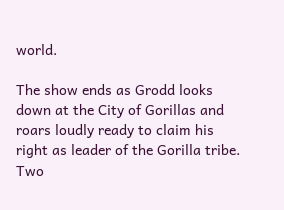world.

The show ends as Grodd looks down at the City of Gorillas and roars loudly ready to claim his right as leader of the Gorilla tribe. Two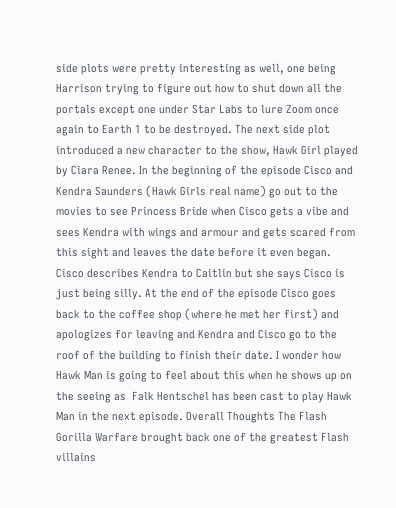side plots were pretty interesting as well, one being Harrison trying to figure out how to shut down all the portals except one under Star Labs to lure Zoom once again to Earth 1 to be destroyed. The next side plot introduced a new character to the show, Hawk Girl played by Ciara Renee. In the beginning of the episode Cisco and Kendra Saunders (Hawk Girls real name) go out to the movies to see Princess Bride when Cisco gets a vibe and sees Kendra with wings and armour and gets scared from this sight and leaves the date before it even began. Cisco describes Kendra to Caitlin but she says Cisco is just being silly. At the end of the episode Cisco goes back to the coffee shop (where he met her first) and apologizes for leaving and Kendra and Cisco go to the roof of the building to finish their date. I wonder how Hawk Man is going to feel about this when he shows up on the seeing as  Falk Hentschel has been cast to play Hawk Man in the next episode. Overall Thoughts The Flash Gorilla Warfare brought back one of the greatest Flash villains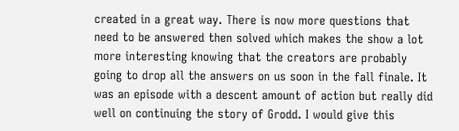created in a great way. There is now more questions that need to be answered then solved which makes the show a lot more interesting knowing that the creators are probably going to drop all the answers on us soon in the fall finale. It was an episode with a descent amount of action but really did well on continuing the story of Grodd. I would give this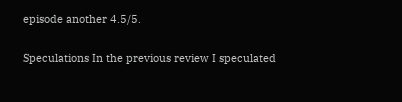episode another 4.5/5.

Speculations In the previous review I speculated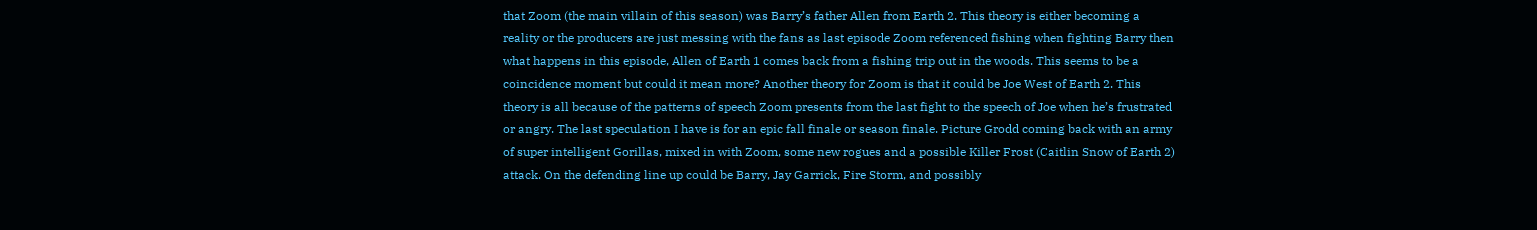that Zoom (the main villain of this season) was Barry’s father Allen from Earth 2. This theory is either becoming a reality or the producers are just messing with the fans as last episode Zoom referenced fishing when fighting Barry then what happens in this episode, Allen of Earth 1 comes back from a fishing trip out in the woods. This seems to be a  coincidence moment but could it mean more? Another theory for Zoom is that it could be Joe West of Earth 2. This theory is all because of the patterns of speech Zoom presents from the last fight to the speech of Joe when he’s frustrated or angry. The last speculation I have is for an epic fall finale or season finale. Picture Grodd coming back with an army of super intelligent Gorillas, mixed in with Zoom, some new rogues and a possible Killer Frost (Caitlin Snow of Earth 2) attack. On the defending line up could be Barry, Jay Garrick, Fire Storm, and possibly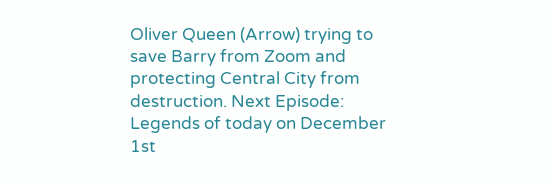Oliver Queen (Arrow) trying to save Barry from Zoom and protecting Central City from destruction. Next Episode: Legends of today on December 1st